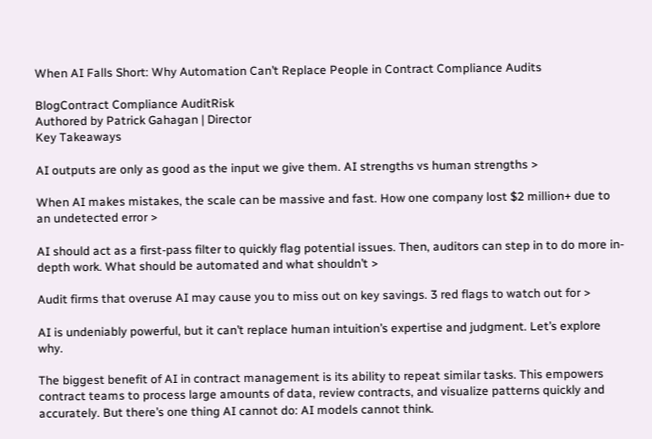When AI Falls Short: Why Automation Can’t Replace People in Contract Compliance Audits

BlogContract Compliance AuditRisk
Authored by Patrick Gahagan | Director
Key Takeaways

AI outputs are only as good as the input we give them. AI strengths vs human strengths >

When AI makes mistakes, the scale can be massive and fast. How one company lost $2 million+ due to an undetected error >

AI should act as a first-pass filter to quickly flag potential issues. Then, auditors can step in to do more in-depth work. What should be automated and what shouldn’t >

Audit firms that overuse AI may cause you to miss out on key savings. 3 red flags to watch out for >

AI is undeniably powerful, but it can’t replace human intuition’s expertise and judgment. Let’s explore why.

The biggest benefit of AI in contract management is its ability to repeat similar tasks. This empowers contract teams to process large amounts of data, review contracts, and visualize patterns quickly and accurately. But there’s one thing AI cannot do: AI models cannot think.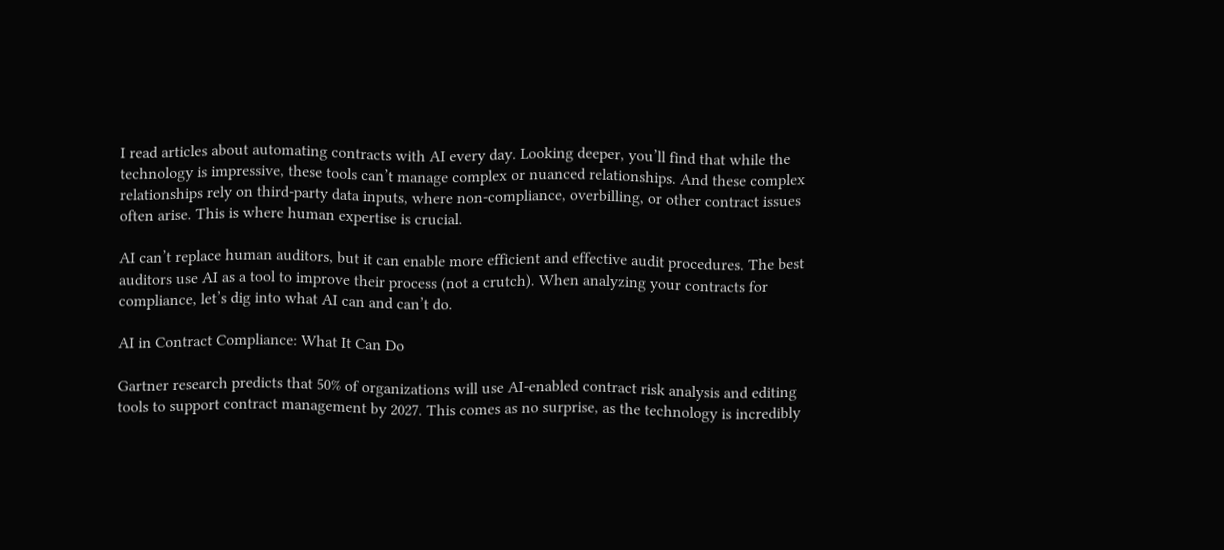I read articles about automating contracts with AI every day. Looking deeper, you’ll find that while the technology is impressive, these tools can’t manage complex or nuanced relationships. And these complex relationships rely on third-party data inputs, where non-compliance, overbilling, or other contract issues often arise. This is where human expertise is crucial.

AI can’t replace human auditors, but it can enable more efficient and effective audit procedures. The best auditors use AI as a tool to improve their process (not a crutch). When analyzing your contracts for compliance, let’s dig into what AI can and can’t do.

AI in Contract Compliance: What It Can Do

Gartner research predicts that 50% of organizations will use AI-enabled contract risk analysis and editing tools to support contract management by 2027. This comes as no surprise, as the technology is incredibly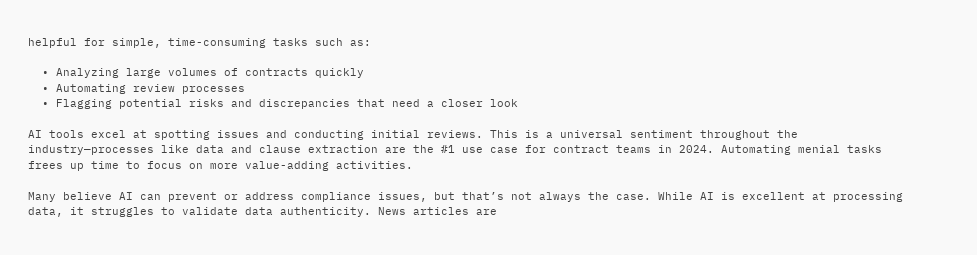helpful for simple, time-consuming tasks such as:

  • Analyzing large volumes of contracts quickly
  • Automating review processes
  • Flagging potential risks and discrepancies that need a closer look

AI tools excel at spotting issues and conducting initial reviews. This is a universal sentiment throughout the industry—processes like data and clause extraction are the #1 use case for contract teams in 2024. Automating menial tasks frees up time to focus on more value-adding activities.

Many believe AI can prevent or address compliance issues, but that’s not always the case. While AI is excellent at processing data, it struggles to validate data authenticity. News articles are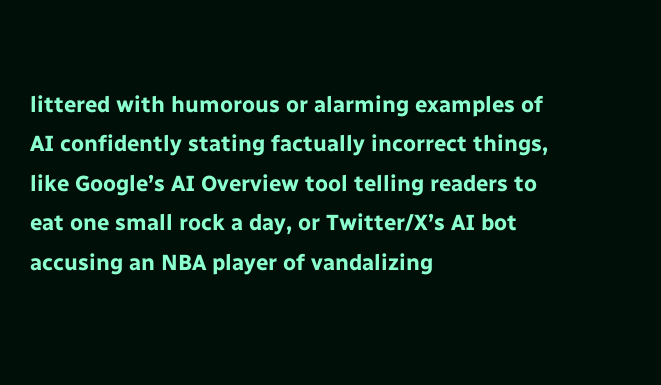littered with humorous or alarming examples of AI confidently stating factually incorrect things, like Google’s AI Overview tool telling readers to eat one small rock a day, or Twitter/X’s AI bot accusing an NBA player of vandalizing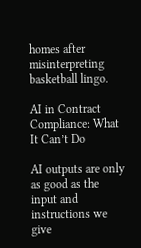homes after misinterpreting basketball lingo.

AI in Contract Compliance: What It Can’t Do

AI outputs are only as good as the input and instructions we give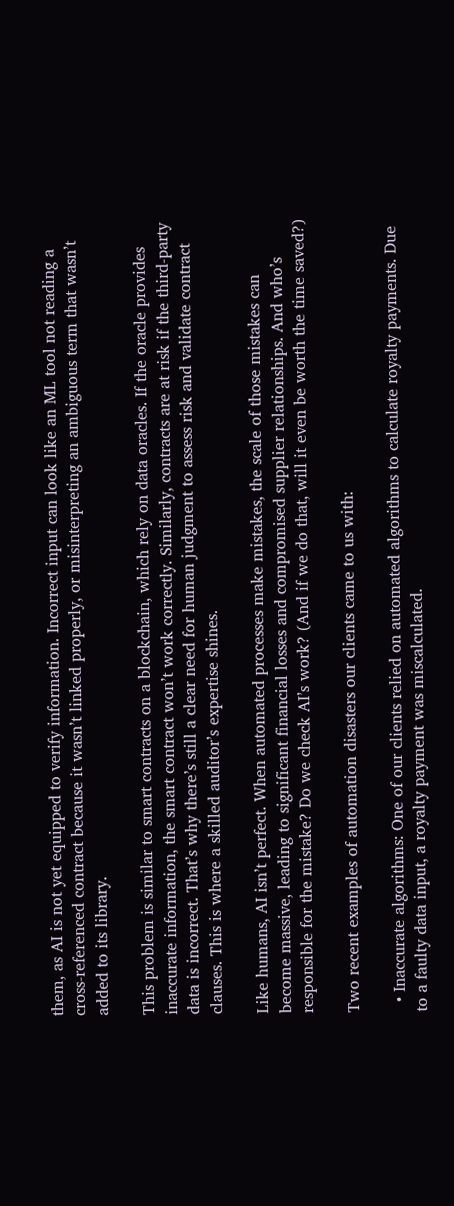them, as AI is not yet equipped to verify information. Incorrect input can look like an ML tool not reading a cross-referenced contract because it wasn’t linked properly, or misinterpreting an ambiguous term that wasn’t added to its library.

This problem is similar to smart contracts on a blockchain, which rely on data oracles. If the oracle provides inaccurate information, the smart contract won’t work correctly. Similarly, contracts are at risk if the third-party data is incorrect. That’s why there’s still a clear need for human judgment to assess risk and validate contract clauses. This is where a skilled auditor’s expertise shines.

Like humans, AI isn’t perfect. When automated processes make mistakes, the scale of those mistakes can become massive, leading to significant financial losses and compromised supplier relationships. And who’s responsible for the mistake? Do we check AI’s work? (And if we do that, will it even be worth the time saved?)

Two recent examples of automation disasters our clients came to us with:

  • Inaccurate algorithms: One of our clients relied on automated algorithms to calculate royalty payments. Due to a faulty data input, a royalty payment was miscalculated.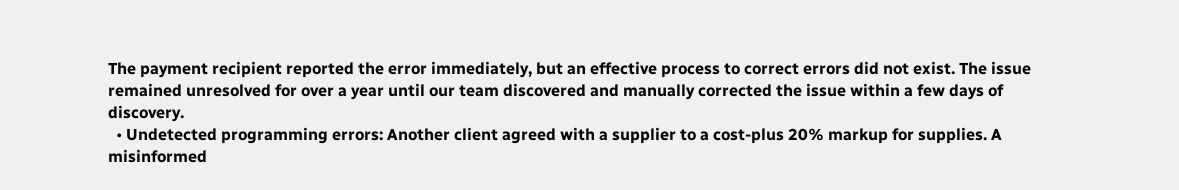The payment recipient reported the error immediately, but an effective process to correct errors did not exist. The issue remained unresolved for over a year until our team discovered and manually corrected the issue within a few days of discovery.
  • Undetected programming errors: Another client agreed with a supplier to a cost-plus 20% markup for supplies. A misinformed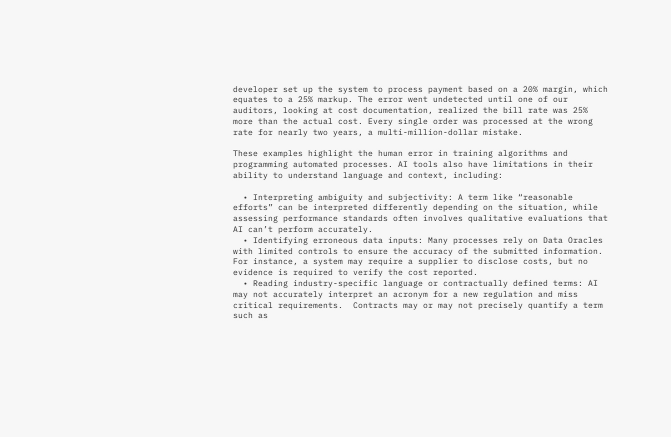developer set up the system to process payment based on a 20% margin, which equates to a 25% markup. The error went undetected until one of our auditors, looking at cost documentation, realized the bill rate was 25% more than the actual cost. Every single order was processed at the wrong rate for nearly two years, a multi-million-dollar mistake.

These examples highlight the human error in training algorithms and programming automated processes. AI tools also have limitations in their ability to understand language and context, including:

  • Interpreting ambiguity and subjectivity: A term like “reasonable efforts” can be interpreted differently depending on the situation, while assessing performance standards often involves qualitative evaluations that AI can’t perform accurately.
  • Identifying erroneous data inputs: Many processes rely on Data Oracles with limited controls to ensure the accuracy of the submitted information. For instance, a system may require a supplier to disclose costs, but no evidence is required to verify the cost reported.
  • Reading industry-specific language or contractually defined terms: AI may not accurately interpret an acronym for a new regulation and miss critical requirements.  Contracts may or may not precisely quantify a term such as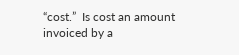“cost.”  Is cost an amount invoiced by a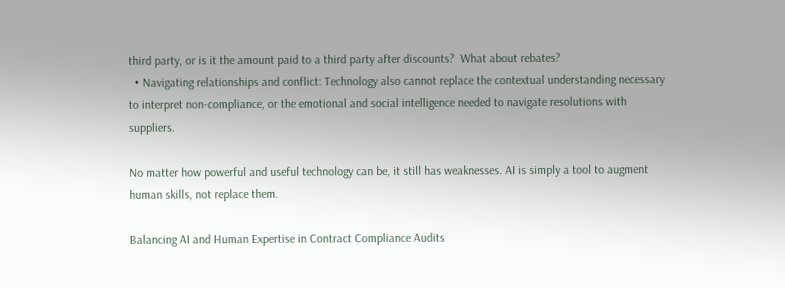third party, or is it the amount paid to a third party after discounts?  What about rebates?
  • Navigating relationships and conflict: Technology also cannot replace the contextual understanding necessary to interpret non-compliance, or the emotional and social intelligence needed to navigate resolutions with suppliers.

No matter how powerful and useful technology can be, it still has weaknesses. AI is simply a tool to augment human skills, not replace them.

Balancing AI and Human Expertise in Contract Compliance Audits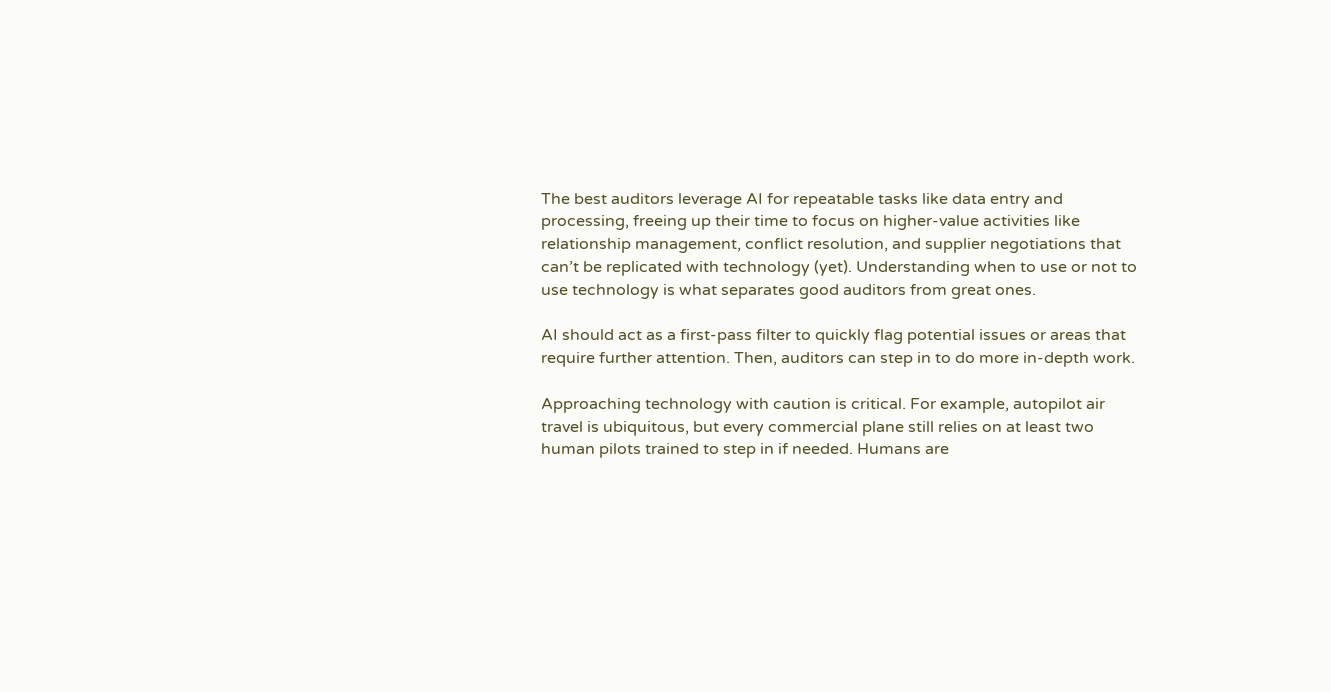The best auditors leverage AI for repeatable tasks like data entry and processing, freeing up their time to focus on higher-value activities like relationship management, conflict resolution, and supplier negotiations that can’t be replicated with technology (yet). Understanding when to use or not to use technology is what separates good auditors from great ones.

AI should act as a first-pass filter to quickly flag potential issues or areas that require further attention. Then, auditors can step in to do more in-depth work.

Approaching technology with caution is critical. For example, autopilot air travel is ubiquitous, but every commercial plane still relies on at least two human pilots trained to step in if needed. Humans are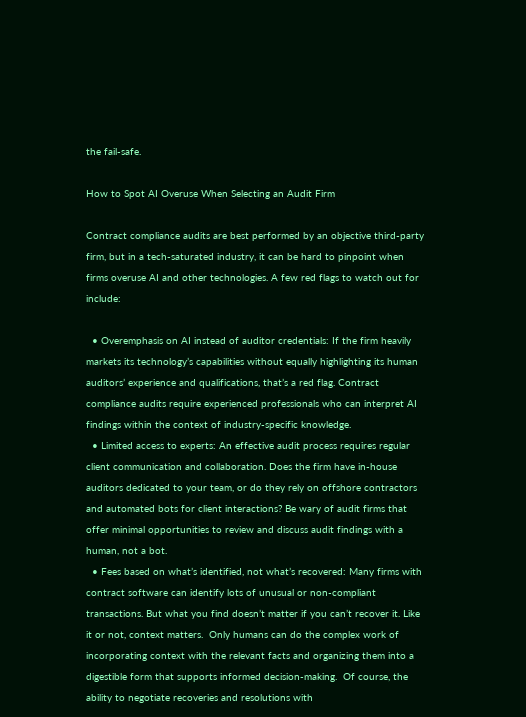the fail-safe.

How to Spot AI Overuse When Selecting an Audit Firm

Contract compliance audits are best performed by an objective third-party firm, but in a tech-saturated industry, it can be hard to pinpoint when firms overuse AI and other technologies. A few red flags to watch out for include:

  • Overemphasis on AI instead of auditor credentials: If the firm heavily markets its technology’s capabilities without equally highlighting its human auditors’ experience and qualifications, that’s a red flag. Contract compliance audits require experienced professionals who can interpret AI findings within the context of industry-specific knowledge.
  • Limited access to experts: An effective audit process requires regular client communication and collaboration. Does the firm have in-house auditors dedicated to your team, or do they rely on offshore contractors and automated bots for client interactions? Be wary of audit firms that offer minimal opportunities to review and discuss audit findings with a human, not a bot.
  • Fees based on what’s identified, not what’s recovered: Many firms with contract software can identify lots of unusual or non-compliant transactions. But what you find doesn’t matter if you can’t recover it. Like it or not, context matters.  Only humans can do the complex work of incorporating context with the relevant facts and organizing them into a digestible form that supports informed decision-making.  Of course, the ability to negotiate recoveries and resolutions with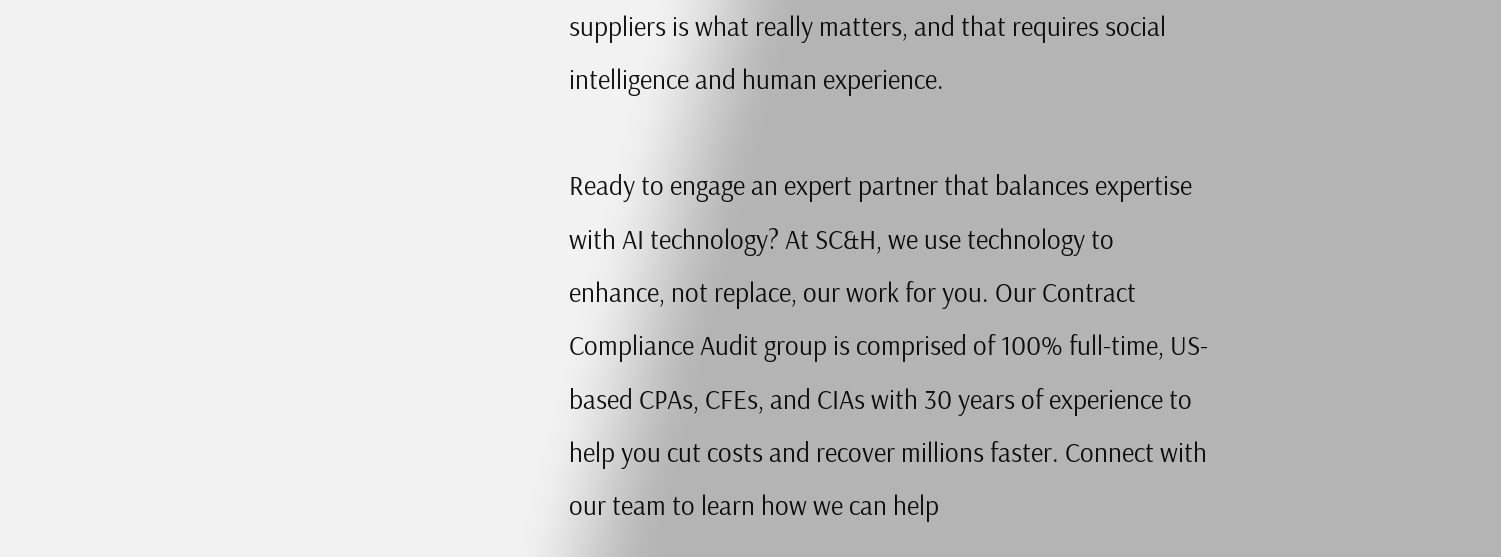suppliers is what really matters, and that requires social intelligence and human experience.

Ready to engage an expert partner that balances expertise with AI technology? At SC&H, we use technology to enhance, not replace, our work for you. Our Contract Compliance Audit group is comprised of 100% full-time, US-based CPAs, CFEs, and CIAs with 30 years of experience to help you cut costs and recover millions faster. Connect with our team to learn how we can help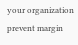your organization prevent margin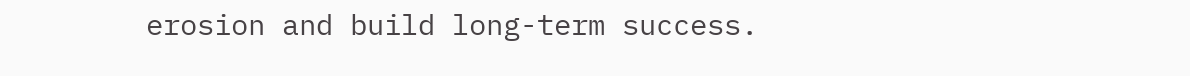erosion and build long-term success.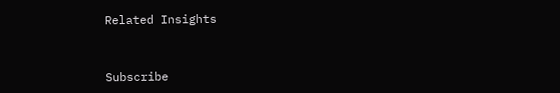Related Insights


Subscribe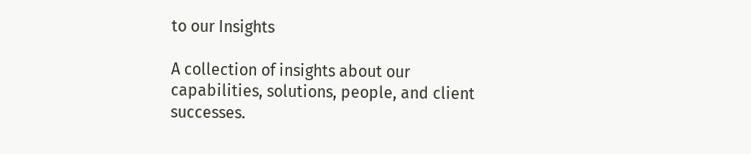to our Insights

A collection of insights about our capabilities, solutions, people, and client successes.